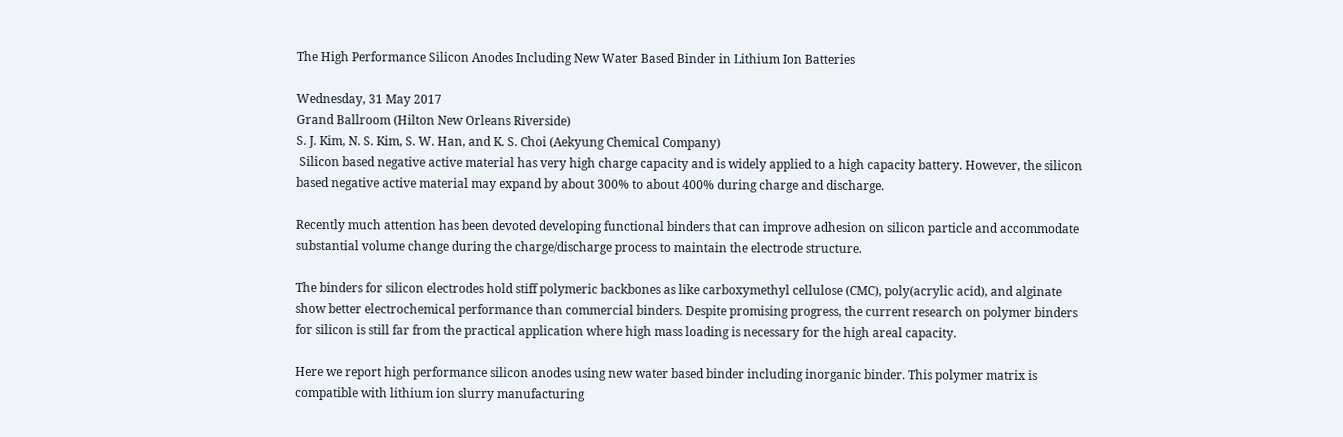The High Performance Silicon Anodes Including New Water Based Binder in Lithium Ion Batteries

Wednesday, 31 May 2017
Grand Ballroom (Hilton New Orleans Riverside)
S. J. Kim, N. S. Kim, S. W. Han, and K. S. Choi (Aekyung Chemical Company)
 Silicon based negative active material has very high charge capacity and is widely applied to a high capacity battery. However, the silicon based negative active material may expand by about 300% to about 400% during charge and discharge.

Recently much attention has been devoted developing functional binders that can improve adhesion on silicon particle and accommodate substantial volume change during the charge/discharge process to maintain the electrode structure.

The binders for silicon electrodes hold stiff polymeric backbones as like carboxymethyl cellulose (CMC), poly(acrylic acid), and alginate show better electrochemical performance than commercial binders. Despite promising progress, the current research on polymer binders for silicon is still far from the practical application where high mass loading is necessary for the high areal capacity.

Here we report high performance silicon anodes using new water based binder including inorganic binder. This polymer matrix is compatible with lithium ion slurry manufacturing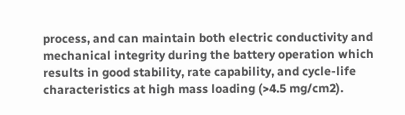process, and can maintain both electric conductivity and mechanical integrity during the battery operation which results in good stability, rate capability, and cycle-life characteristics at high mass loading (>4.5 mg/cm2).